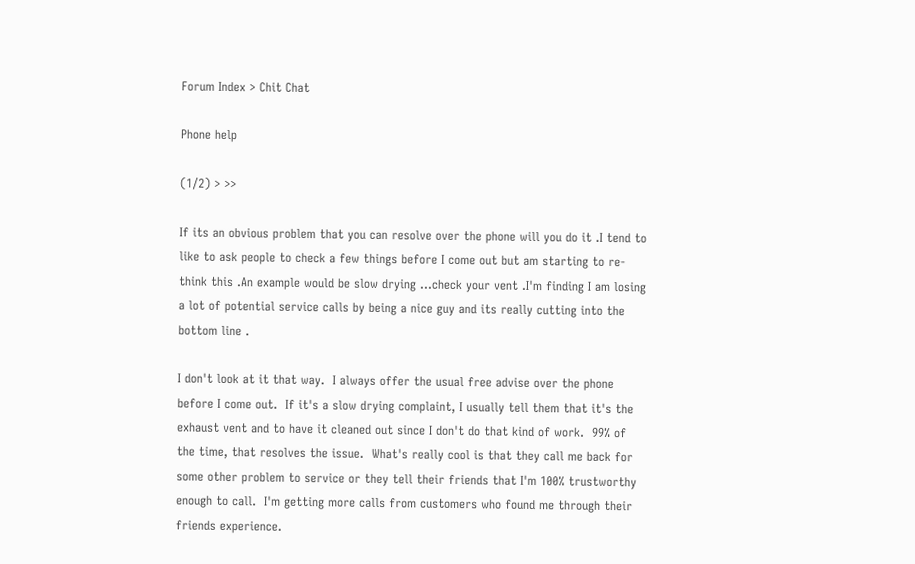Forum Index > Chit Chat

Phone help

(1/2) > >>

If its an obvious problem that you can resolve over the phone will you do it .I tend to like to ask people to check a few things before I come out but am starting to re-think this .An example would be slow drying ...check your vent .I'm finding I am losing a lot of potential service calls by being a nice guy and its really cutting into the bottom line .

I don't look at it that way.  I always offer the usual free advise over the phone before I come out.  If it's a slow drying complaint, I usually tell them that it's the exhaust vent and to have it cleaned out since I don't do that kind of work.  99% of the time, that resolves the issue.  What's really cool is that they call me back for some other problem to service or they tell their friends that I'm 100% trustworthy enough to call.  I'm getting more calls from customers who found me through their friends experience.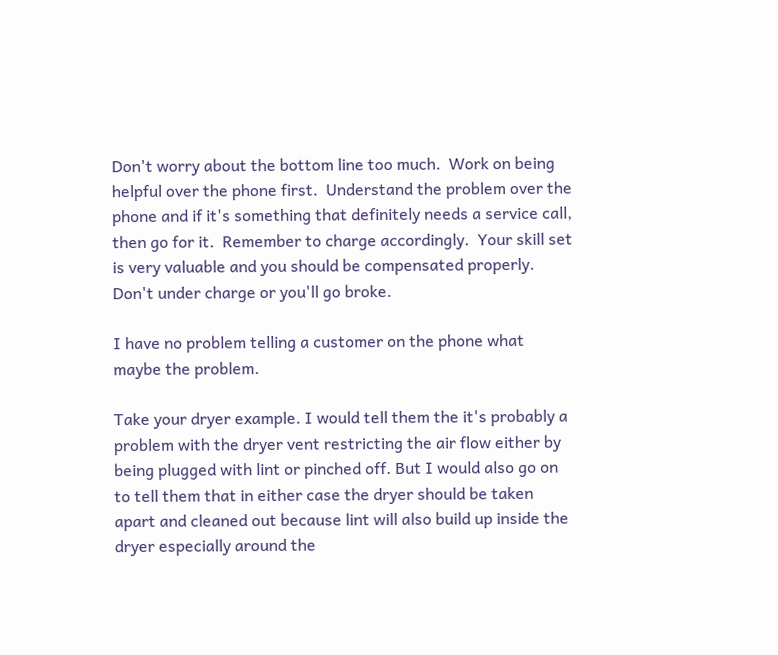Don't worry about the bottom line too much.  Work on being helpful over the phone first.  Understand the problem over the phone and if it's something that definitely needs a service call, then go for it.  Remember to charge accordingly.  Your skill set is very valuable and you should be compensated properly.  Don't under charge or you'll go broke.

I have no problem telling a customer on the phone what maybe the problem.

Take your dryer example. I would tell them the it's probably a problem with the dryer vent restricting the air flow either by being plugged with lint or pinched off. But I would also go on to tell them that in either case the dryer should be taken apart and cleaned out because lint will also build up inside the dryer especially around the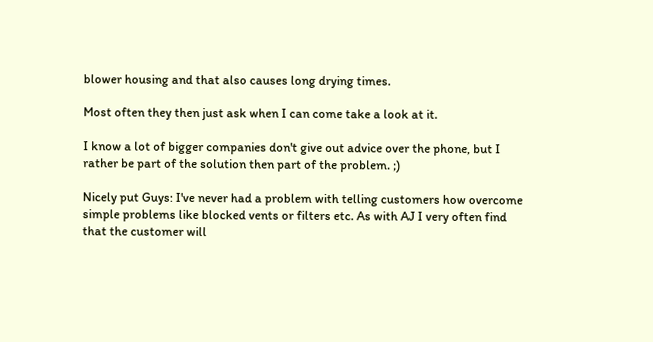blower housing and that also causes long drying times.

Most often they then just ask when I can come take a look at it.

I know a lot of bigger companies don't give out advice over the phone, but I rather be part of the solution then part of the problem. ;)

Nicely put Guys: I've never had a problem with telling customers how overcome simple problems like blocked vents or filters etc. As with AJ I very often find that the customer will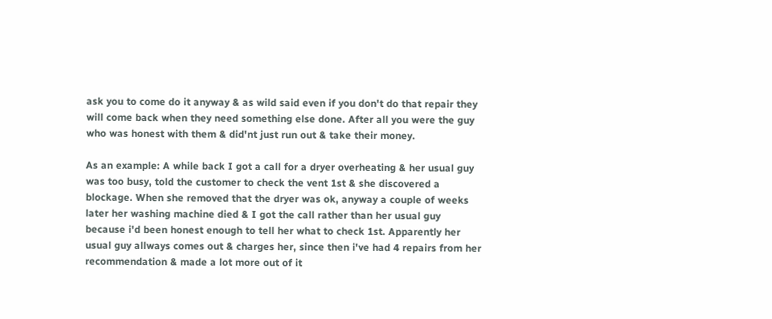ask you to come do it anyway & as wild said even if you don't do that repair they will come back when they need something else done. After all you were the guy who was honest with them & did'nt just run out & take their money.

As an example: A while back I got a call for a dryer overheating & her usual guy was too busy, told the customer to check the vent 1st & she discovered a blockage. When she removed that the dryer was ok, anyway a couple of weeks later her washing machine died & I got the call rather than her usual guy because i'd been honest enough to tell her what to check 1st. Apparently her usual guy allways comes out & charges her, since then i've had 4 repairs from her recommendation & made a lot more out of it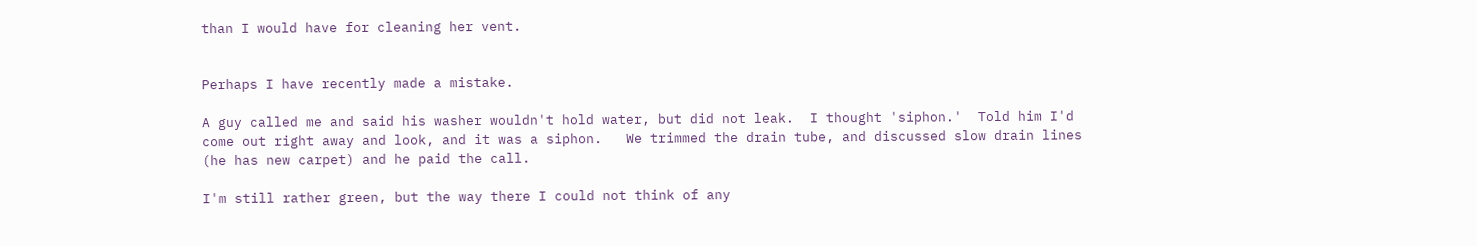than I would have for cleaning her vent.


Perhaps I have recently made a mistake.

A guy called me and said his washer wouldn't hold water, but did not leak.  I thought 'siphon.'  Told him I'd come out right away and look, and it was a siphon.   We trimmed the drain tube, and discussed slow drain lines (he has new carpet) and he paid the call.

I'm still rather green, but the way there I could not think of any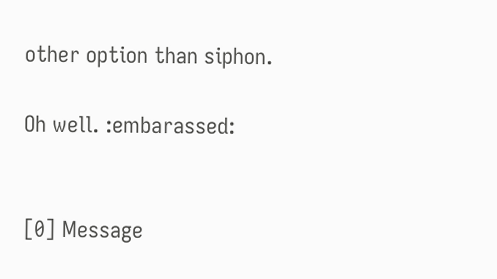other option than siphon.

Oh well. :embarassed:


[0] Message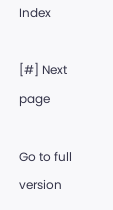Index

[#] Next page

Go to full version